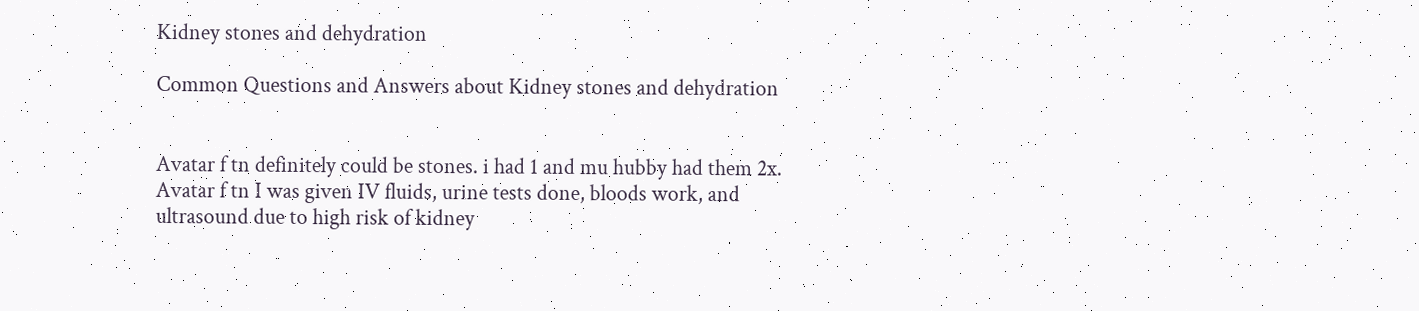Kidney stones and dehydration

Common Questions and Answers about Kidney stones and dehydration


Avatar f tn definitely could be stones. i had 1 and mu hubby had them 2x.
Avatar f tn I was given IV fluids, urine tests done, bloods work, and ultrasound due to high risk of kidney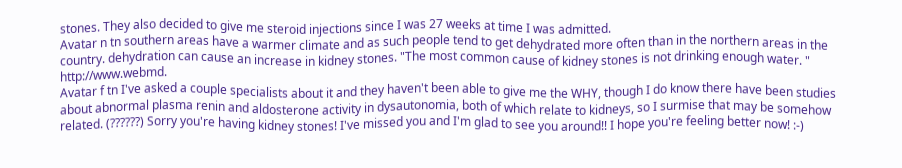stones. They also decided to give me steroid injections since I was 27 weeks at time I was admitted.
Avatar n tn southern areas have a warmer climate and as such people tend to get dehydrated more often than in the northern areas in the country. dehydration can cause an increase in kidney stones. "The most common cause of kidney stones is not drinking enough water. " http://www.webmd.
Avatar f tn I've asked a couple specialists about it and they haven't been able to give me the WHY, though I do know there have been studies about abnormal plasma renin and aldosterone activity in dysautonomia, both of which relate to kidneys, so I surmise that may be somehow related. (??????) Sorry you're having kidney stones! I've missed you and I'm glad to see you around!! I hope you're feeling better now! :-)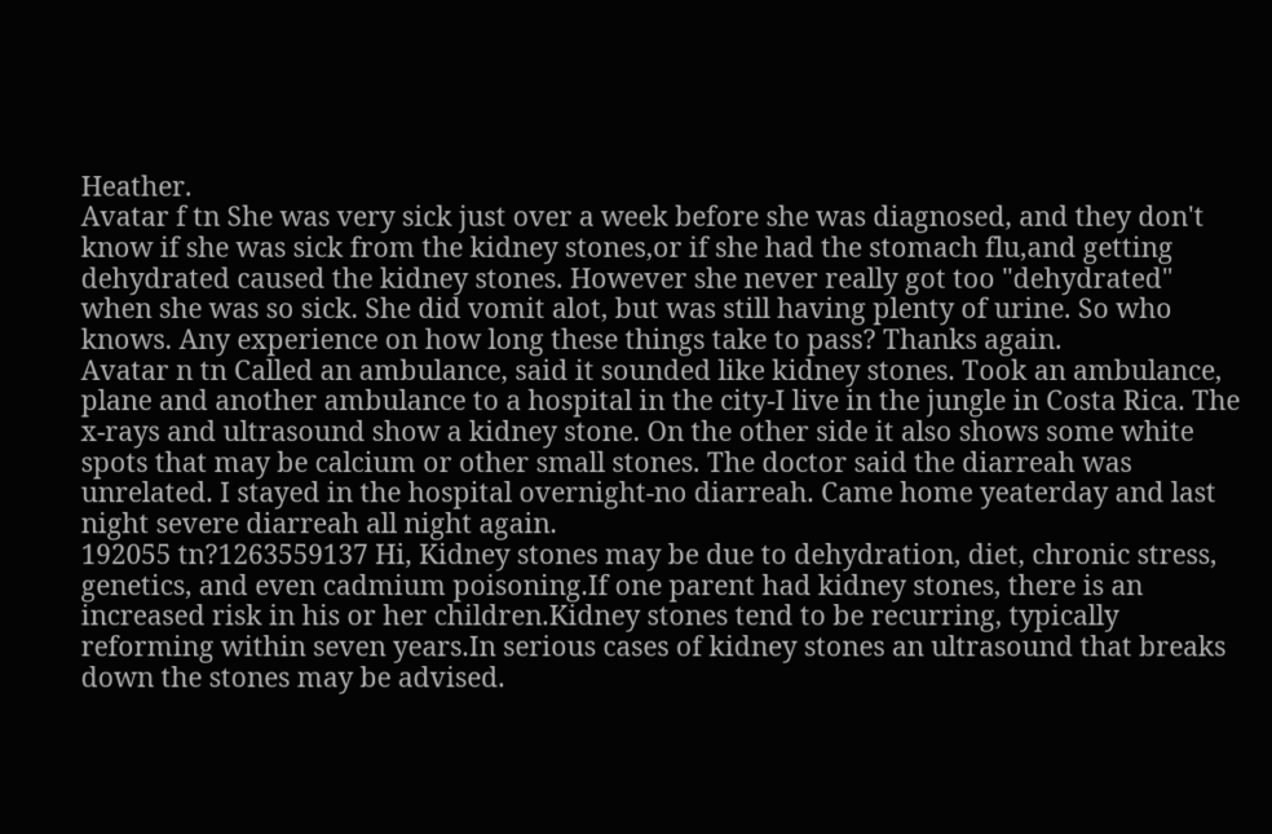Heather.
Avatar f tn She was very sick just over a week before she was diagnosed, and they don't know if she was sick from the kidney stones,or if she had the stomach flu,and getting dehydrated caused the kidney stones. However she never really got too "dehydrated" when she was so sick. She did vomit alot, but was still having plenty of urine. So who knows. Any experience on how long these things take to pass? Thanks again.
Avatar n tn Called an ambulance, said it sounded like kidney stones. Took an ambulance, plane and another ambulance to a hospital in the city-I live in the jungle in Costa Rica. The x-rays and ultrasound show a kidney stone. On the other side it also shows some white spots that may be calcium or other small stones. The doctor said the diarreah was unrelated. I stayed in the hospital overnight-no diarreah. Came home yeaterday and last night severe diarreah all night again.
192055 tn?1263559137 Hi, Kidney stones may be due to dehydration, diet, chronic stress, genetics, and even cadmium poisoning.If one parent had kidney stones, there is an increased risk in his or her children.Kidney stones tend to be recurring, typically reforming within seven years.In serious cases of kidney stones an ultrasound that breaks down the stones may be advised.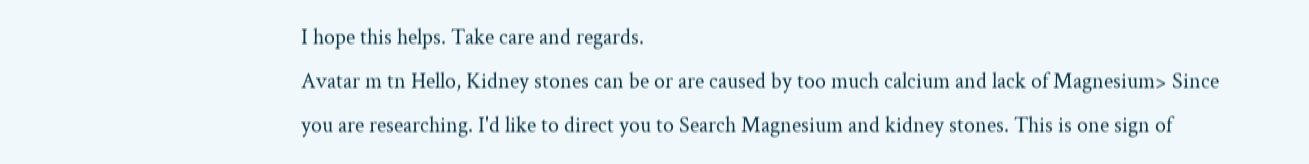I hope this helps. Take care and regards.
Avatar m tn Hello, Kidney stones can be or are caused by too much calcium and lack of Magnesium> Since you are researching. I'd like to direct you to Search Magnesium and kidney stones. This is one sign of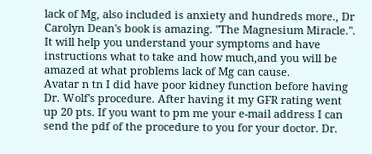lack of Mg, also included is anxiety and hundreds more., Dr Carolyn Dean's book is amazing. "The Magnesium Miracle.". It will help you understand your symptoms and have instructions what to take and how much,and you will be amazed at what problems lack of Mg can cause.
Avatar n tn I did have poor kidney function before having Dr. Wolf's procedure. After having it my GFR rating went up 20 pts. If you want to pm me your e-mail address I can send the pdf of the procedure to you for your doctor. Dr.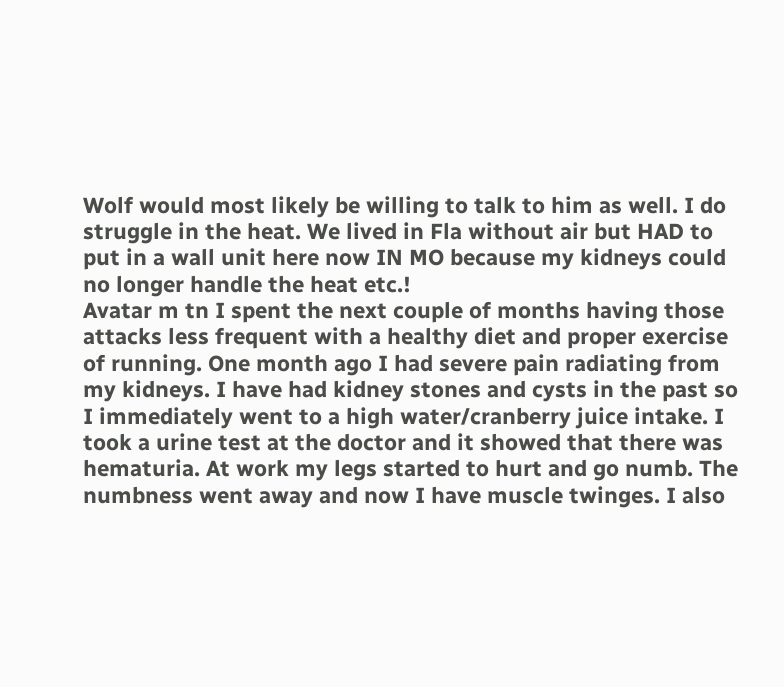Wolf would most likely be willing to talk to him as well. I do struggle in the heat. We lived in Fla without air but HAD to put in a wall unit here now IN MO because my kidneys could no longer handle the heat etc.!
Avatar m tn I spent the next couple of months having those attacks less frequent with a healthy diet and proper exercise of running. One month ago I had severe pain radiating from my kidneys. I have had kidney stones and cysts in the past so I immediately went to a high water/cranberry juice intake. I took a urine test at the doctor and it showed that there was hematuria. At work my legs started to hurt and go numb. The numbness went away and now I have muscle twinges. I also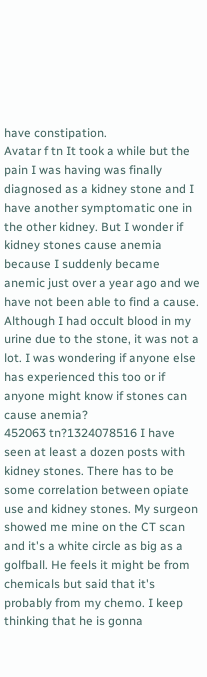have constipation.
Avatar f tn It took a while but the pain I was having was finally diagnosed as a kidney stone and I have another symptomatic one in the other kidney. But I wonder if kidney stones cause anemia because I suddenly became anemic just over a year ago and we have not been able to find a cause. Although I had occult blood in my urine due to the stone, it was not a lot. I was wondering if anyone else has experienced this too or if anyone might know if stones can cause anemia?
452063 tn?1324078516 I have seen at least a dozen posts with kidney stones. There has to be some correlation between opiate use and kidney stones. My surgeon showed me mine on the CT scan and it's a white circle as big as a golfball. He feels it might be from chemicals but said that it's probably from my chemo. I keep thinking that he is gonna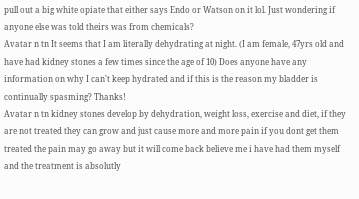pull out a big white opiate that either says Endo or Watson on it lol. Just wondering if anyone else was told theirs was from chemicals?
Avatar n tn It seems that I am literally dehydrating at night. (I am female, 47yrs old and have had kidney stones a few times since the age of 10) Does anyone have any information on why I can't keep hydrated and if this is the reason my bladder is continually spasming? Thanks!
Avatar n tn kidney stones develop by dehydration, weight loss, exercise and diet, if they are not treated they can grow and just cause more and more pain if you dont get them treated the pain may go away but it will come back believe me i have had them myself and the treatment is absolutly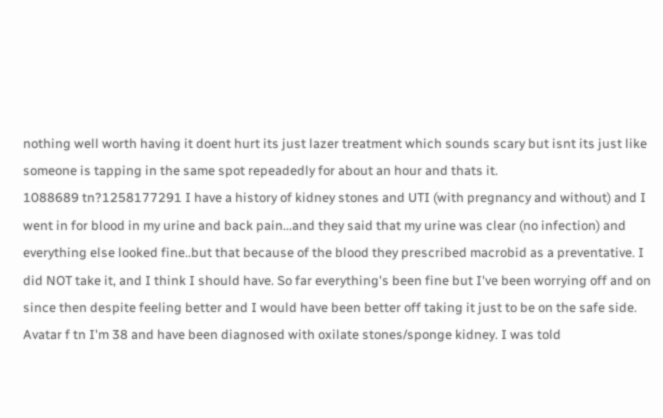nothing well worth having it doent hurt its just lazer treatment which sounds scary but isnt its just like someone is tapping in the same spot repeadedly for about an hour and thats it.
1088689 tn?1258177291 I have a history of kidney stones and UTI (with pregnancy and without) and I went in for blood in my urine and back pain...and they said that my urine was clear (no infection) and everything else looked fine..but that because of the blood they prescribed macrobid as a preventative. I did NOT take it, and I think I should have. So far everything's been fine but I've been worrying off and on since then despite feeling better and I would have been better off taking it just to be on the safe side.
Avatar f tn I'm 38 and have been diagnosed with oxilate stones/sponge kidney. I was told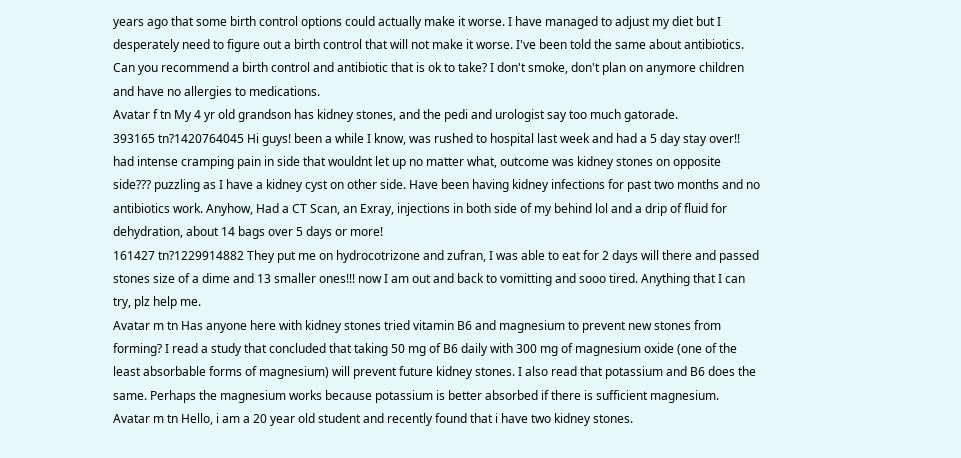years ago that some birth control options could actually make it worse. I have managed to adjust my diet but I desperately need to figure out a birth control that will not make it worse. I've been told the same about antibiotics. Can you recommend a birth control and antibiotic that is ok to take? I don't smoke, don't plan on anymore children and have no allergies to medications.
Avatar f tn My 4 yr old grandson has kidney stones, and the pedi and urologist say too much gatorade.
393165 tn?1420764045 Hi guys! been a while I know, was rushed to hospital last week and had a 5 day stay over!! had intense cramping pain in side that wouldnt let up no matter what, outcome was kidney stones on opposite side??? puzzling as I have a kidney cyst on other side. Have been having kidney infections for past two months and no antibiotics work. Anyhow, Had a CT Scan, an Exray, injections in both side of my behind lol and a drip of fluid for dehydration, about 14 bags over 5 days or more!
161427 tn?1229914882 They put me on hydrocotrizone and zufran, I was able to eat for 2 days will there and passed stones size of a dime and 13 smaller ones!!! now I am out and back to vomitting and sooo tired. Anything that I can try, plz help me.
Avatar m tn Has anyone here with kidney stones tried vitamin B6 and magnesium to prevent new stones from forming? I read a study that concluded that taking 50 mg of B6 daily with 300 mg of magnesium oxide (one of the least absorbable forms of magnesium) will prevent future kidney stones. I also read that potassium and B6 does the same. Perhaps the magnesium works because potassium is better absorbed if there is sufficient magnesium.
Avatar m tn Hello, i am a 20 year old student and recently found that i have two kidney stones.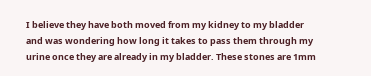I believe they have both moved from my kidney to my bladder and was wondering how long it takes to pass them through my urine once they are already in my bladder. These stones are 1mm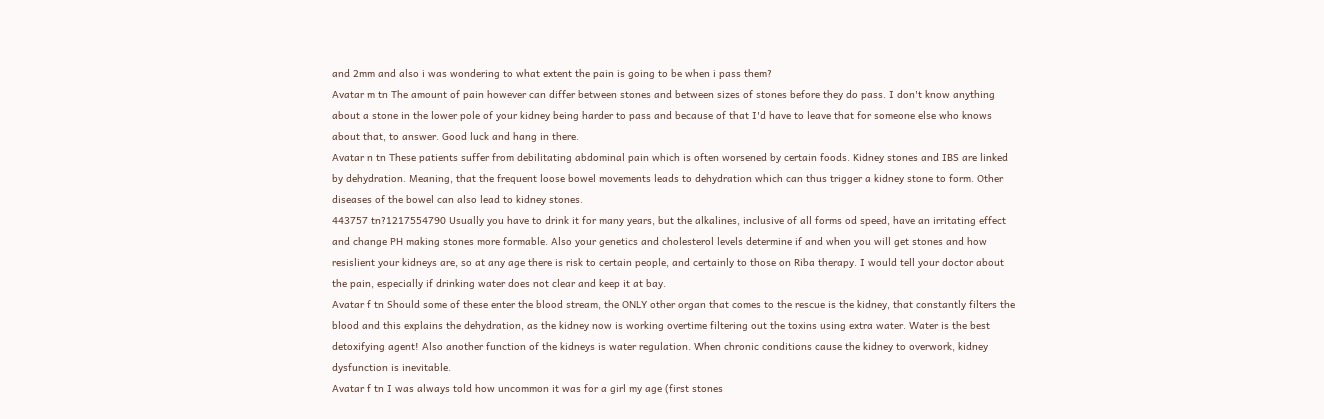and 2mm and also i was wondering to what extent the pain is going to be when i pass them?
Avatar m tn The amount of pain however can differ between stones and between sizes of stones before they do pass. I don't know anything about a stone in the lower pole of your kidney being harder to pass and because of that I'd have to leave that for someone else who knows about that, to answer. Good luck and hang in there.
Avatar n tn These patients suffer from debilitating abdominal pain which is often worsened by certain foods. Kidney stones and IBS are linked by dehydration. Meaning, that the frequent loose bowel movements leads to dehydration which can thus trigger a kidney stone to form. Other diseases of the bowel can also lead to kidney stones.
443757 tn?1217554790 Usually you have to drink it for many years, but the alkalines, inclusive of all forms od speed, have an irritating effect and change PH making stones more formable. Also your genetics and cholesterol levels determine if and when you will get stones and how resislient your kidneys are, so at any age there is risk to certain people, and certainly to those on Riba therapy. I would tell your doctor about the pain, especially if drinking water does not clear and keep it at bay.
Avatar f tn Should some of these enter the blood stream, the ONLY other organ that comes to the rescue is the kidney, that constantly filters the blood and this explains the dehydration, as the kidney now is working overtime filtering out the toxins using extra water. Water is the best detoxifying agent! Also another function of the kidneys is water regulation. When chronic conditions cause the kidney to overwork, kidney dysfunction is inevitable.
Avatar f tn I was always told how uncommon it was for a girl my age (first stones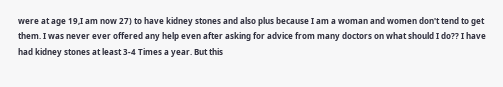were at age 19,I am now 27) to have kidney stones and also plus because I am a woman and women don't tend to get them. I was never ever offered any help even after asking for advice from many doctors on what should I do?? I have had kidney stones at least 3-4 Times a year. But this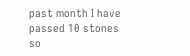past month I have passed 10 stones so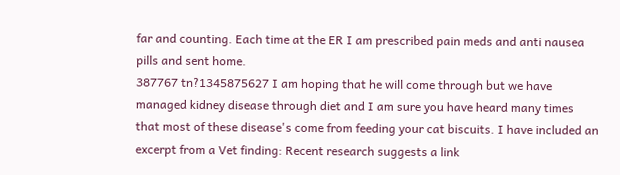far and counting. Each time at the ER I am prescribed pain meds and anti nausea pills and sent home.
387767 tn?1345875627 I am hoping that he will come through but we have managed kidney disease through diet and I am sure you have heard many times that most of these disease's come from feeding your cat biscuits. I have included an excerpt from a Vet finding: Recent research suggests a link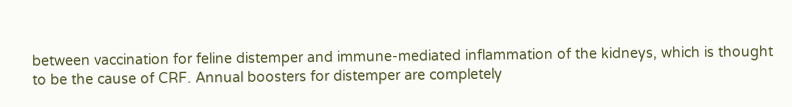between vaccination for feline distemper and immune-mediated inflammation of the kidneys, which is thought to be the cause of CRF. Annual boosters for distemper are completely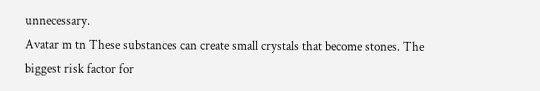unnecessary.
Avatar m tn These substances can create small crystals that become stones. The biggest risk factor for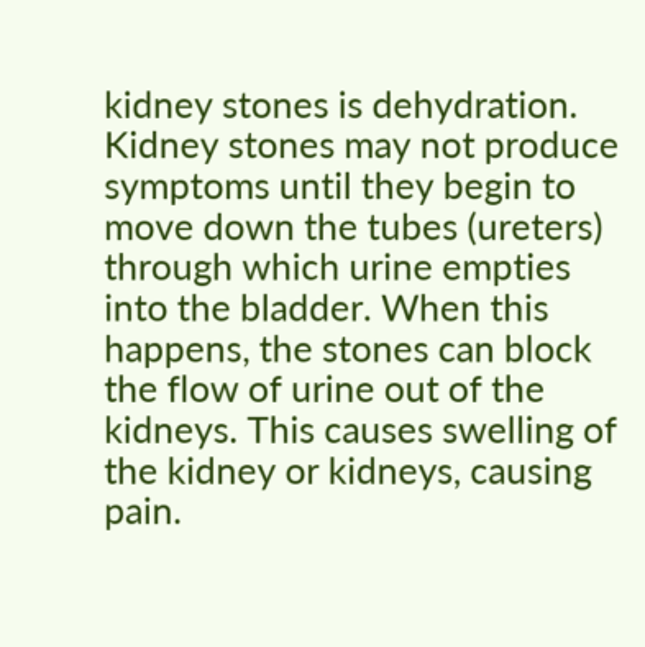kidney stones is dehydration. Kidney stones may not produce symptoms until they begin to move down the tubes (ureters) through which urine empties into the bladder. When this happens, the stones can block the flow of urine out of the kidneys. This causes swelling of the kidney or kidneys, causing pain.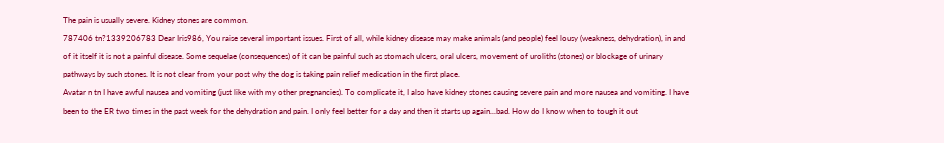The pain is usually severe. Kidney stones are common.
787406 tn?1339206783 Dear Iris986, You raise several important issues. First of all, while kidney disease may make animals (and people) feel lousy (weakness, dehydration), in and of it itself it is not a painful disease. Some sequelae (consequences) of it can be painful such as stomach ulcers, oral ulcers, movement of uroliths (stones) or blockage of urinary pathways by such stones. It is not clear from your post why the dog is taking pain relief medication in the first place.
Avatar n tn I have awful nausea and vomiting (just like with my other pregnancies). To complicate it, I also have kidney stones causing severe pain and more nausea and vomiting. I have been to the ER two times in the past week for the dehydration and pain. I only feel better for a day and then it starts up again...bad. How do I know when to tough it out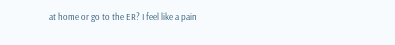at home or go to the ER? I feel like a pain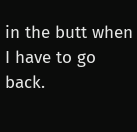in the butt when I have to go back.